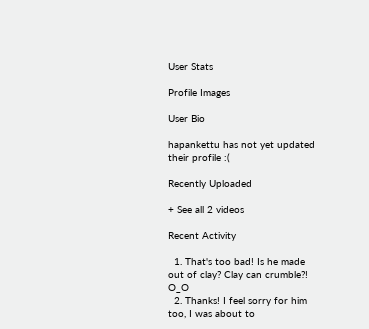User Stats

Profile Images

User Bio

hapankettu has not yet updated their profile :(

Recently Uploaded

+ See all 2 videos

Recent Activity

  1. That's too bad! Is he made out of clay? Clay can crumble?! O_O
  2. Thanks! I feel sorry for him too, I was about to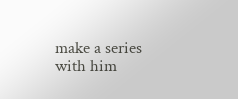make a series with him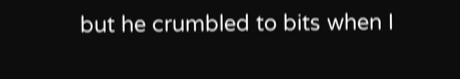but he crumbled to bits when I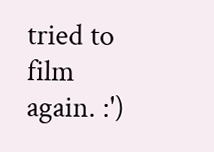tried to film again. :')